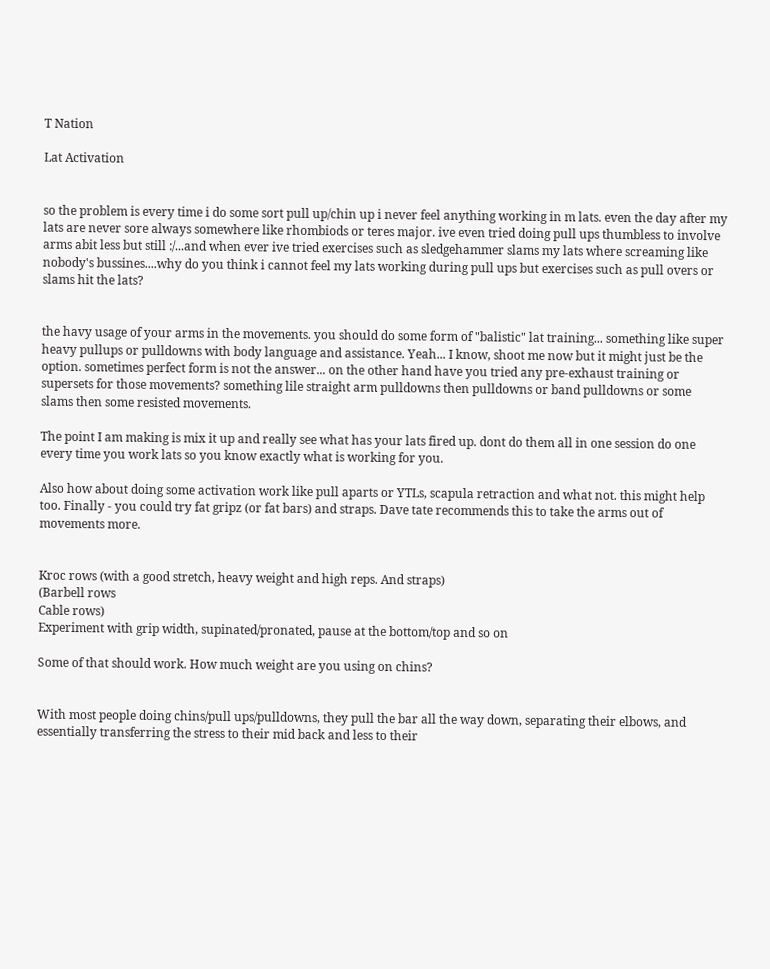T Nation

Lat Activation


so the problem is every time i do some sort pull up/chin up i never feel anything working in m lats. even the day after my lats are never sore always somewhere like rhombiods or teres major. ive even tried doing pull ups thumbless to involve arms abit less but still :/...and when ever ive tried exercises such as sledgehammer slams my lats where screaming like nobody's bussines....why do you think i cannot feel my lats working during pull ups but exercises such as pull overs or slams hit the lats?


the havy usage of your arms in the movements. you should do some form of "balistic" lat training... something like super heavy pullups or pulldowns with body language and assistance. Yeah... I know, shoot me now but it might just be the option. sometimes perfect form is not the answer... on the other hand have you tried any pre-exhaust training or supersets for those movements? something lile straight arm pulldowns then pulldowns or band pulldowns or some slams then some resisted movements.

The point I am making is mix it up and really see what has your lats fired up. dont do them all in one session do one every time you work lats so you know exactly what is working for you.

Also how about doing some activation work like pull aparts or YTLs, scapula retraction and what not. this might help too. Finally - you could try fat gripz (or fat bars) and straps. Dave tate recommends this to take the arms out of movements more.


Kroc rows (with a good stretch, heavy weight and high reps. And straps)
(Barbell rows
Cable rows)
Experiment with grip width, supinated/pronated, pause at the bottom/top and so on

Some of that should work. How much weight are you using on chins?


With most people doing chins/pull ups/pulldowns, they pull the bar all the way down, separating their elbows, and essentially transferring the stress to their mid back and less to their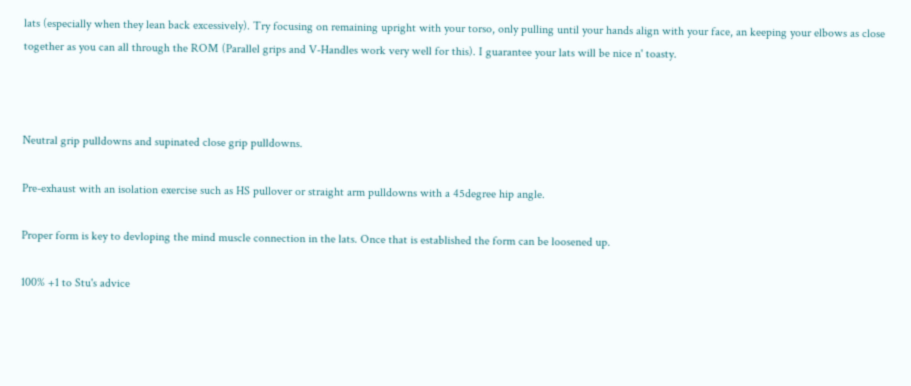lats (especially when they lean back excessively). Try focusing on remaining upright with your torso, only pulling until your hands align with your face, an keeping your elbows as close together as you can all through the ROM (Parallel grips and V-Handles work very well for this). I guarantee your lats will be nice n' toasty.



Neutral grip pulldowns and supinated close grip pulldowns.

Pre-exhaust with an isolation exercise such as HS pullover or straight arm pulldowns with a 45degree hip angle.

Proper form is key to devloping the mind muscle connection in the lats. Once that is established the form can be loosened up.

100% +1 to Stu's advice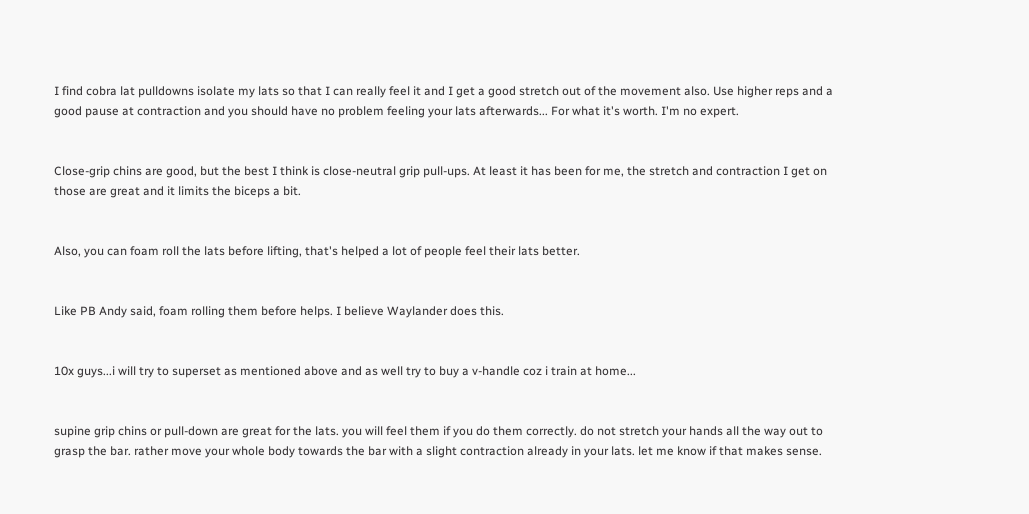I find cobra lat pulldowns isolate my lats so that I can really feel it and I get a good stretch out of the movement also. Use higher reps and a good pause at contraction and you should have no problem feeling your lats afterwards... For what it's worth. I'm no expert.


Close-grip chins are good, but the best I think is close-neutral grip pull-ups. At least it has been for me, the stretch and contraction I get on those are great and it limits the biceps a bit.


Also, you can foam roll the lats before lifting, that's helped a lot of people feel their lats better.


Like PB Andy said, foam rolling them before helps. I believe Waylander does this.


10x guys...i will try to superset as mentioned above and as well try to buy a v-handle coz i train at home...


supine grip chins or pull-down are great for the lats. you will feel them if you do them correctly. do not stretch your hands all the way out to grasp the bar. rather move your whole body towards the bar with a slight contraction already in your lats. let me know if that makes sense.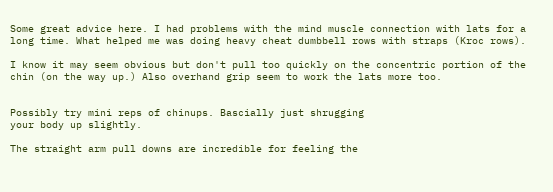Some great advice here. I had problems with the mind muscle connection with lats for a long time. What helped me was doing heavy cheat dumbbell rows with straps (Kroc rows).

I know it may seem obvious but don't pull too quickly on the concentric portion of the chin (on the way up.) Also overhand grip seem to work the lats more too.


Possibly try mini reps of chinups. Bascially just shrugging
your body up slightly.

The straight arm pull downs are incredible for feeling the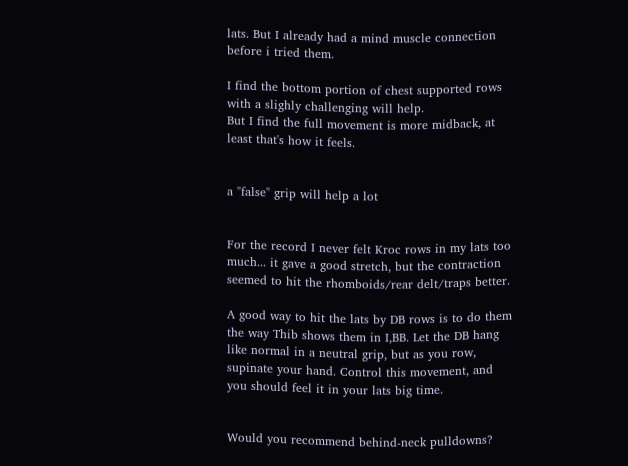lats. But I already had a mind muscle connection before i tried them.

I find the bottom portion of chest supported rows with a slighly challenging will help.
But I find the full movement is more midback, at least that's how it feels.


a "false" grip will help a lot


For the record I never felt Kroc rows in my lats too much... it gave a good stretch, but the contraction seemed to hit the rhomboids/rear delt/traps better.

A good way to hit the lats by DB rows is to do them the way Thib shows them in I,BB. Let the DB hang like normal in a neutral grip, but as you row, supinate your hand. Control this movement, and you should feel it in your lats big time.


Would you recommend behind-neck pulldowns?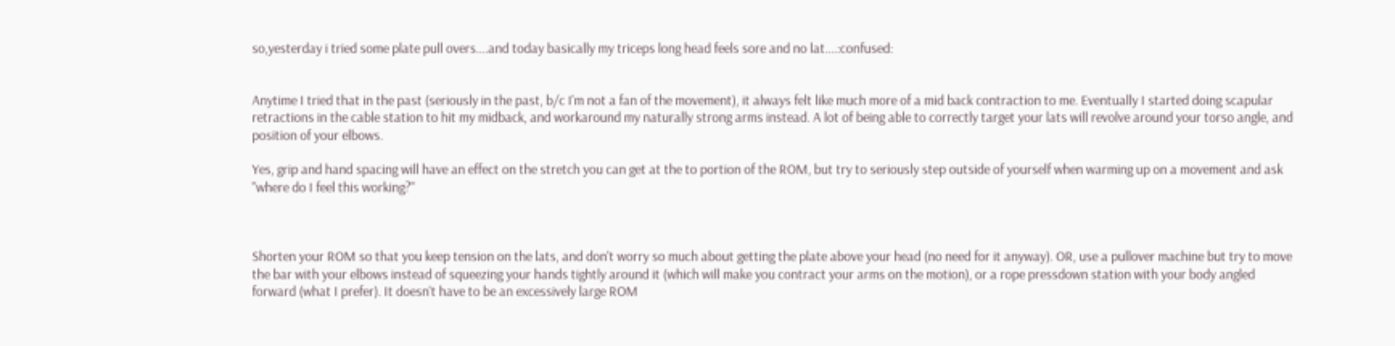so,yesterday i tried some plate pull overs....and today basically my triceps long head feels sore and no lat....:confused:


Anytime I tried that in the past (seriously in the past, b/c I'm not a fan of the movement), it always felt like much more of a mid back contraction to me. Eventually I started doing scapular retractions in the cable station to hit my midback, and workaround my naturally strong arms instead. A lot of being able to correctly target your lats will revolve around your torso angle, and position of your elbows.

Yes, grip and hand spacing will have an effect on the stretch you can get at the to portion of the ROM, but try to seriously step outside of yourself when warming up on a movement and ask "where do I feel this working?"



Shorten your ROM so that you keep tension on the lats, and don't worry so much about getting the plate above your head (no need for it anyway). OR, use a pullover machine but try to move the bar with your elbows instead of squeezing your hands tightly around it (which will make you contract your arms on the motion), or a rope pressdown station with your body angled forward (what I prefer). It doesn't have to be an excessively large ROM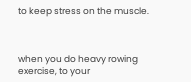to keep stress on the muscle.



when you do heavy rowing exercise, to your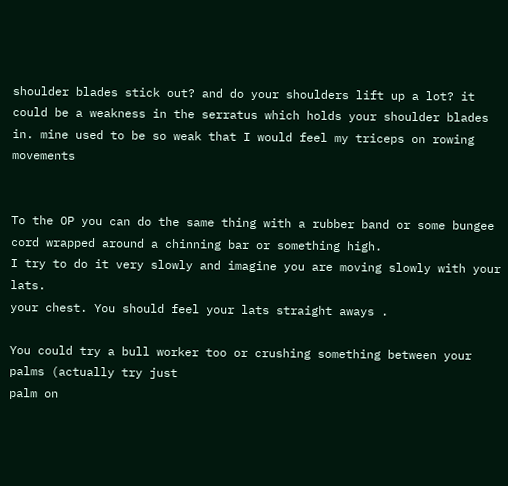shoulder blades stick out? and do your shoulders lift up a lot? it could be a weakness in the serratus which holds your shoulder blades in. mine used to be so weak that I would feel my triceps on rowing movements


To the OP you can do the same thing with a rubber band or some bungee cord wrapped around a chinning bar or something high.
I try to do it very slowly and imagine you are moving slowly with your lats.
your chest. You should feel your lats straight aways .

You could try a bull worker too or crushing something between your palms (actually try just
palm on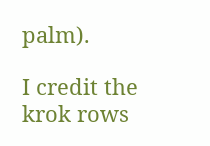palm).

I credit the krok rows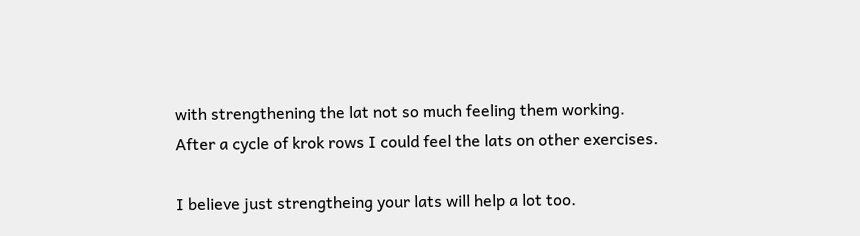with strengthening the lat not so much feeling them working.
After a cycle of krok rows I could feel the lats on other exercises.

I believe just strengtheing your lats will help a lot too.